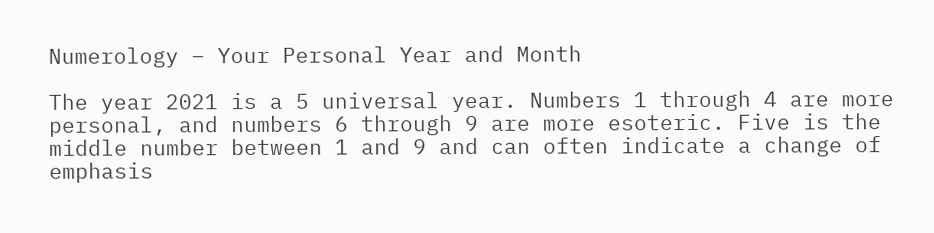Numerology – Your Personal Year and Month

The year 2021 is a 5 universal year. Numbers 1 through 4 are more personal, and numbers 6 through 9 are more esoteric. Five is the middle number between 1 and 9 and can often indicate a change of emphasis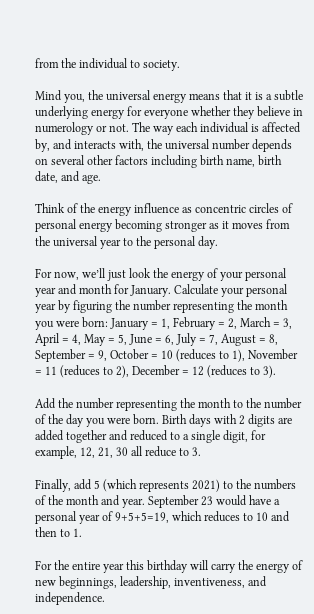from the individual to society.

Mind you, the universal energy means that it is a subtle underlying energy for everyone whether they believe in numerology or not. The way each individual is affected by, and interacts with, the universal number depends on several other factors including birth name, birth date, and age.

Think of the energy influence as concentric circles of personal energy becoming stronger as it moves from the universal year to the personal day.

For now, we’ll just look the energy of your personal year and month for January. Calculate your personal year by figuring the number representing the month you were born: January = 1, February = 2, March = 3, April = 4, May = 5, June = 6, July = 7, August = 8, September = 9, October = 10 (reduces to 1), November = 11 (reduces to 2), December = 12 (reduces to 3).

Add the number representing the month to the number of the day you were born. Birth days with 2 digits are added together and reduced to a single digit, for example, 12, 21, 30 all reduce to 3.

Finally, add 5 (which represents 2021) to the numbers of the month and year. September 23 would have a personal year of 9+5+5=19, which reduces to 10 and then to 1.

For the entire year this birthday will carry the energy of new beginnings, leadership, inventiveness, and independence.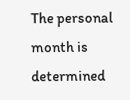The personal month is determined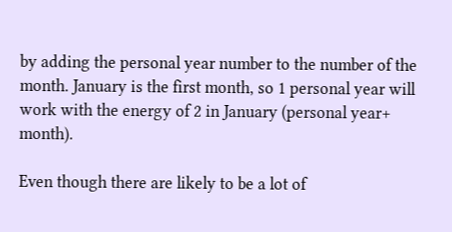by adding the personal year number to the number of the month. January is the first month, so 1 personal year will work with the energy of 2 in January (personal year+ month).

Even though there are likely to be a lot of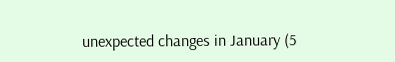unexpected changes in January (5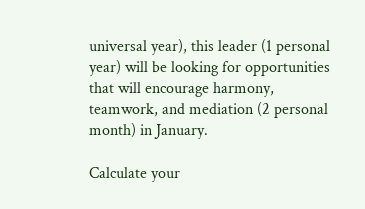universal year), this leader (1 personal year) will be looking for opportunities that will encourage harmony, teamwork, and mediation (2 personal month) in January.

Calculate your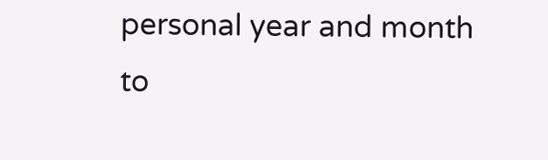personal year and month to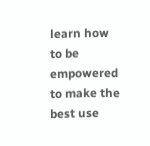learn how to be empowered to make the best use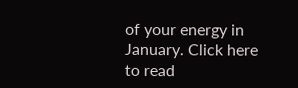of your energy in January. Click here to read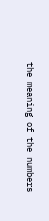the meaning of the numbers